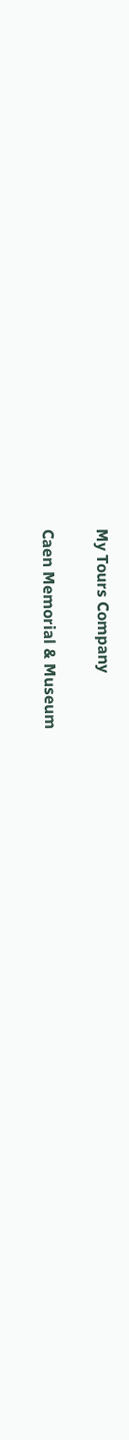My Tours Company

Caen Memorial & Museum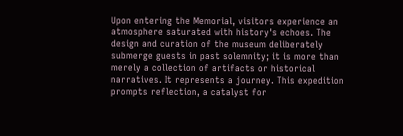Upon entering the Memorial, visitors experience an atmosphere saturated with history's echoes. The design and curation of the museum deliberately submerge guests in past solemnity; it is more than merely a collection of artifacts or historical narratives. It represents a journey. This expedition prompts reflection, a catalyst for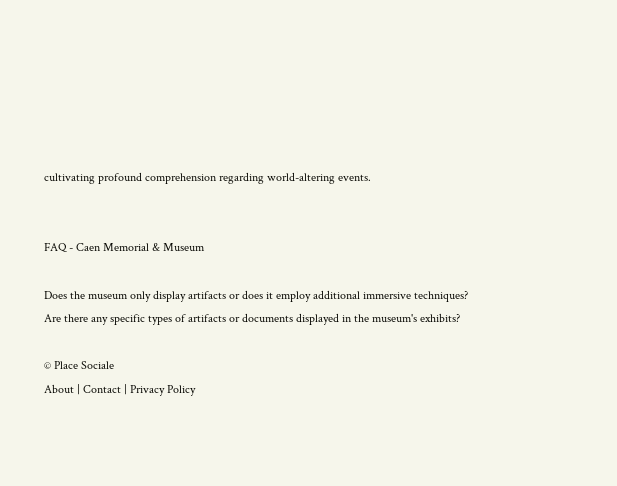cultivating profound comprehension regarding world-altering events.


FAQ - Caen Memorial & Museum

Does the museum only display artifacts or does it employ additional immersive techniques?
Are there any specific types of artifacts or documents displayed in the museum's exhibits?

© Place Sociale
About | Contact | Privacy Policy